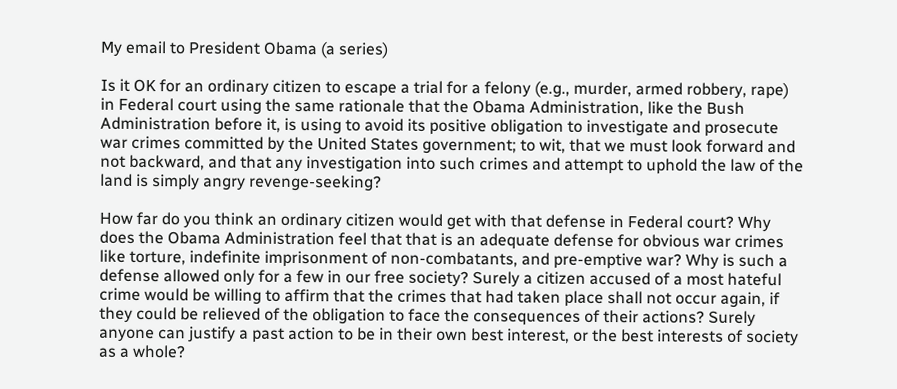My email to President Obama (a series)

Is it OK for an ordinary citizen to escape a trial for a felony (e.g., murder, armed robbery, rape) in Federal court using the same rationale that the Obama Administration, like the Bush Administration before it, is using to avoid its positive obligation to investigate and prosecute war crimes committed by the United States government; to wit, that we must look forward and not backward, and that any investigation into such crimes and attempt to uphold the law of the land is simply angry revenge-seeking?

How far do you think an ordinary citizen would get with that defense in Federal court? Why does the Obama Administration feel that that is an adequate defense for obvious war crimes like torture, indefinite imprisonment of non-combatants, and pre-emptive war? Why is such a defense allowed only for a few in our free society? Surely a citizen accused of a most hateful crime would be willing to affirm that the crimes that had taken place shall not occur again, if they could be relieved of the obligation to face the consequences of their actions? Surely anyone can justify a past action to be in their own best interest, or the best interests of society as a whole?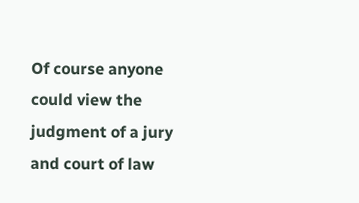Of course anyone could view the judgment of a jury and court of law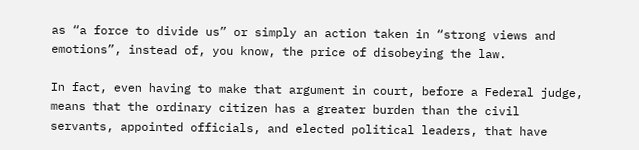as “a force to divide us” or simply an action taken in “strong views and emotions”, instead of, you know, the price of disobeying the law.

In fact, even having to make that argument in court, before a Federal judge, means that the ordinary citizen has a greater burden than the civil servants, appointed officials, and elected political leaders, that have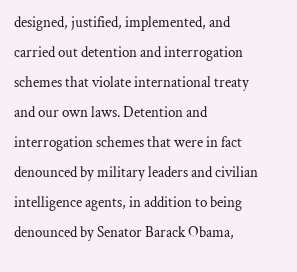designed, justified, implemented, and carried out detention and interrogation schemes that violate international treaty and our own laws. Detention and interrogation schemes that were in fact denounced by military leaders and civilian intelligence agents, in addition to being denounced by Senator Barack Obama,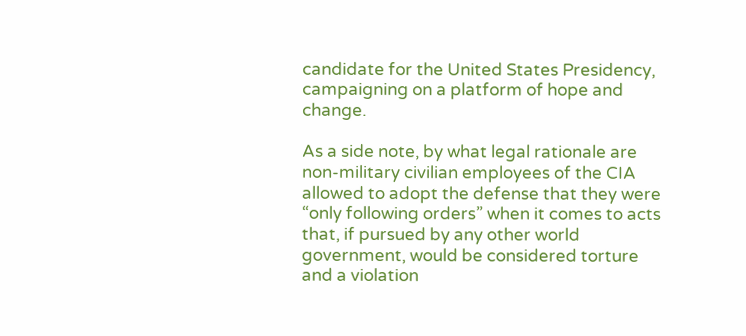candidate for the United States Presidency, campaigning on a platform of hope and change.

As a side note, by what legal rationale are non-military civilian employees of the CIA allowed to adopt the defense that they were “only following orders” when it comes to acts that, if pursued by any other world government, would be considered torture and a violation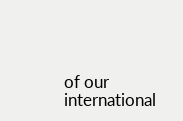of our international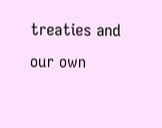treaties and our own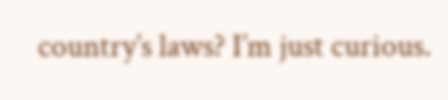country’s laws? I’m just curious.